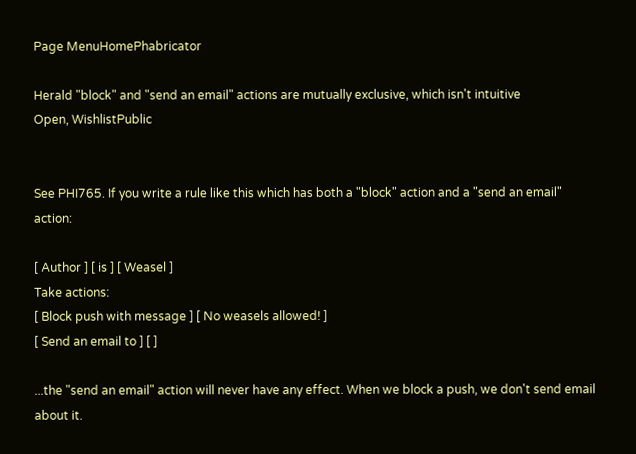Page MenuHomePhabricator

Herald "block" and "send an email" actions are mutually exclusive, which isn't intuitive
Open, WishlistPublic


See PHI765. If you write a rule like this which has both a "block" action and a "send an email" action:

[ Author ] [ is ] [ Weasel ]
Take actions:
[ Block push with message ] [ No weasels allowed! ]
[ Send an email to ] [ ]

...the "send an email" action will never have any effect. When we block a push, we don't send email about it.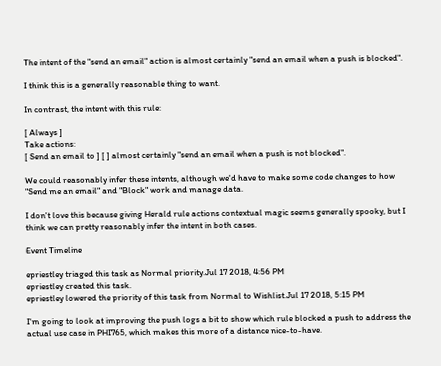The intent of the "send an email" action is almost certainly "send an email when a push is blocked".

I think this is a generally reasonable thing to want.

In contrast, the intent with this rule:

[ Always ]
Take actions:
[ Send an email to ] [ ] almost certainly "send an email when a push is not blocked".

We could reasonably infer these intents, although we'd have to make some code changes to how "Send me an email" and "Block" work and manage data.

I don't love this because giving Herald rule actions contextual magic seems generally spooky, but I think we can pretty reasonably infer the intent in both cases.

Event Timeline

epriestley triaged this task as Normal priority.Jul 17 2018, 4:56 PM
epriestley created this task.
epriestley lowered the priority of this task from Normal to Wishlist.Jul 17 2018, 5:15 PM

I'm going to look at improving the push logs a bit to show which rule blocked a push to address the actual use case in PHI765, which makes this more of a distance nice-to-have.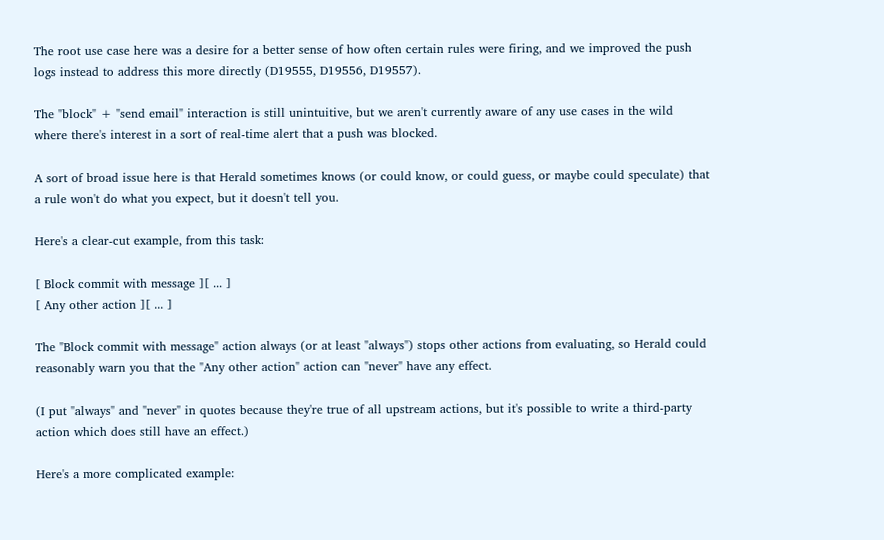The root use case here was a desire for a better sense of how often certain rules were firing, and we improved the push logs instead to address this more directly (D19555, D19556, D19557).

The "block" + "send email" interaction is still unintuitive, but we aren't currently aware of any use cases in the wild where there's interest in a sort of real-time alert that a push was blocked.

A sort of broad issue here is that Herald sometimes knows (or could know, or could guess, or maybe could speculate) that a rule won't do what you expect, but it doesn't tell you.

Here's a clear-cut example, from this task:

[ Block commit with message ][ ... ]
[ Any other action ][ ... ]

The "Block commit with message" action always (or at least "always") stops other actions from evaluating, so Herald could reasonably warn you that the "Any other action" action can "never" have any effect.

(I put "always" and "never" in quotes because they're true of all upstream actions, but it's possible to write a third-party action which does still have an effect.)

Here's a more complicated example: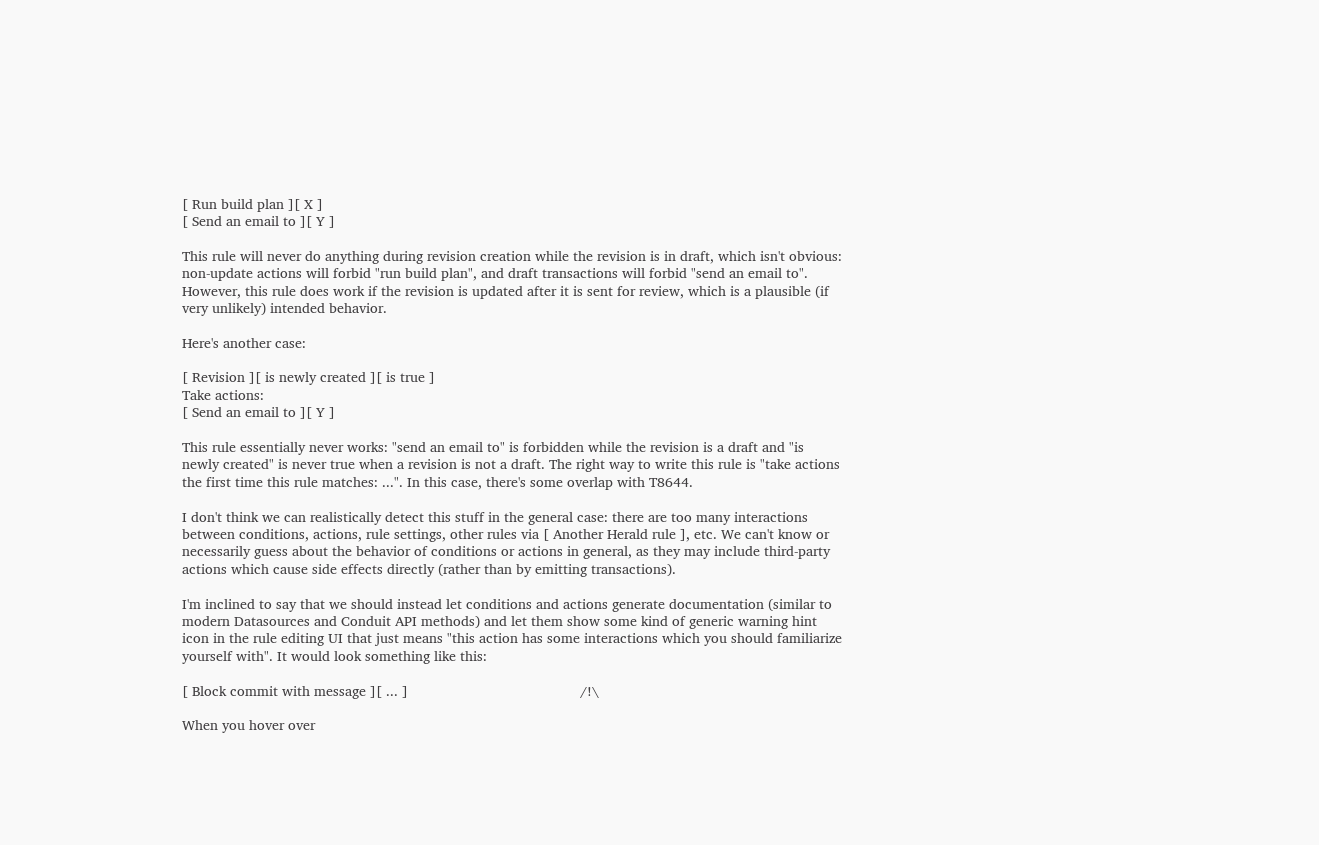[ Run build plan ][ X ]
[ Send an email to ][ Y ]

This rule will never do anything during revision creation while the revision is in draft, which isn't obvious: non-update actions will forbid "run build plan", and draft transactions will forbid "send an email to". However, this rule does work if the revision is updated after it is sent for review, which is a plausible (if very unlikely) intended behavior.

Here's another case:

[ Revision ][ is newly created ][ is true ]
Take actions:
[ Send an email to ][ Y ]

This rule essentially never works: "send an email to" is forbidden while the revision is a draft and "is newly created" is never true when a revision is not a draft. The right way to write this rule is "take actions the first time this rule matches: ...". In this case, there's some overlap with T8644.

I don't think we can realistically detect this stuff in the general case: there are too many interactions between conditions, actions, rule settings, other rules via [ Another Herald rule ], etc. We can't know or necessarily guess about the behavior of conditions or actions in general, as they may include third-party actions which cause side effects directly (rather than by emitting transactions).

I'm inclined to say that we should instead let conditions and actions generate documentation (similar to modern Datasources and Conduit API methods) and let them show some kind of generic warning hint icon in the rule editing UI that just means "this action has some interactions which you should familiarize yourself with". It would look something like this:

[ Block commit with message ][ ... ]                                           /!\

When you hover over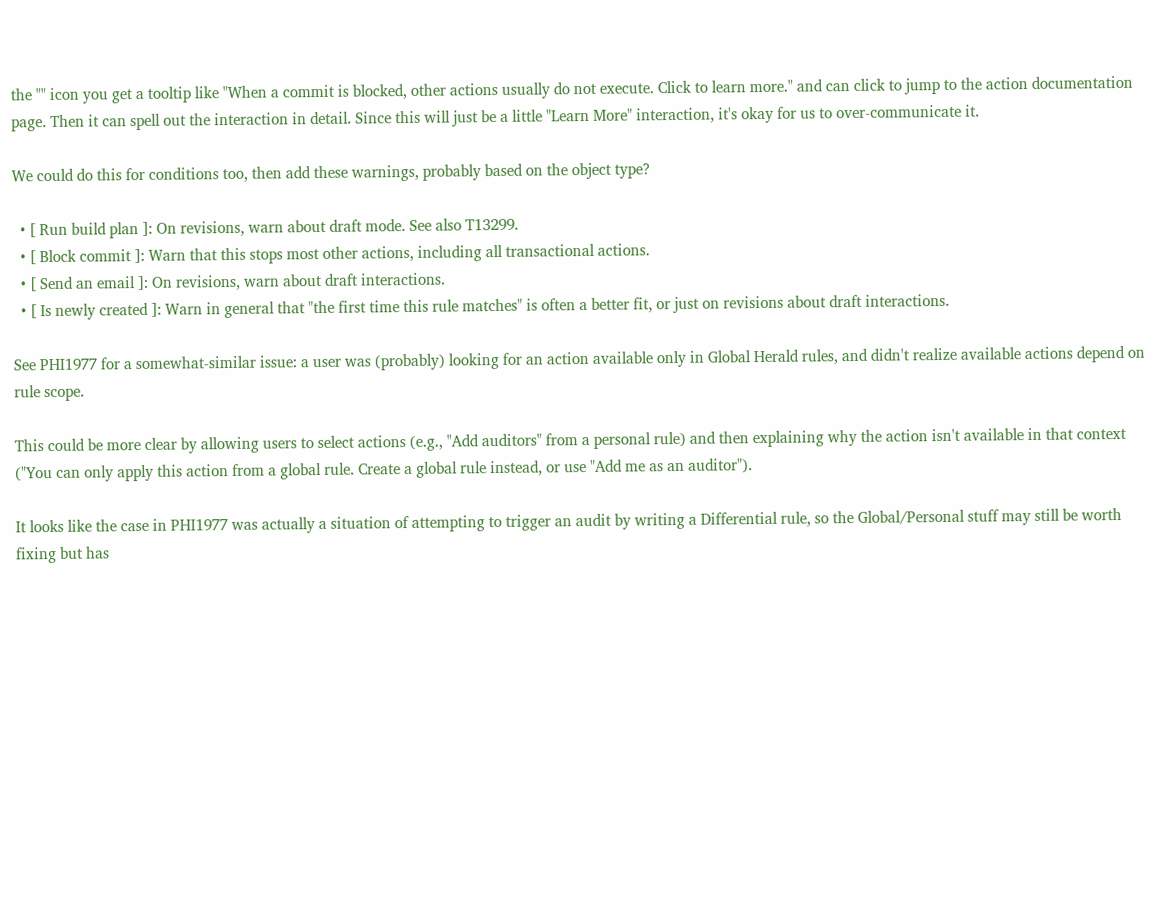the "" icon you get a tooltip like "When a commit is blocked, other actions usually do not execute. Click to learn more." and can click to jump to the action documentation page. Then it can spell out the interaction in detail. Since this will just be a little "Learn More" interaction, it's okay for us to over-communicate it.

We could do this for conditions too, then add these warnings, probably based on the object type?

  • [ Run build plan ]: On revisions, warn about draft mode. See also T13299.
  • [ Block commit ]: Warn that this stops most other actions, including all transactional actions.
  • [ Send an email ]: On revisions, warn about draft interactions.
  • [ Is newly created ]: Warn in general that "the first time this rule matches" is often a better fit, or just on revisions about draft interactions.

See PHI1977 for a somewhat-similar issue: a user was (probably) looking for an action available only in Global Herald rules, and didn't realize available actions depend on rule scope.

This could be more clear by allowing users to select actions (e.g., "Add auditors" from a personal rule) and then explaining why the action isn't available in that context ("You can only apply this action from a global rule. Create a global rule instead, or use "Add me as an auditor").

It looks like the case in PHI1977 was actually a situation of attempting to trigger an audit by writing a Differential rule, so the Global/Personal stuff may still be worth fixing but has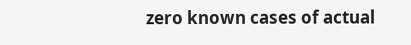zero known cases of actual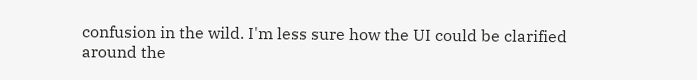confusion in the wild. I'm less sure how the UI could be clarified around the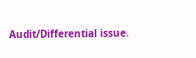Audit/Differential issue.